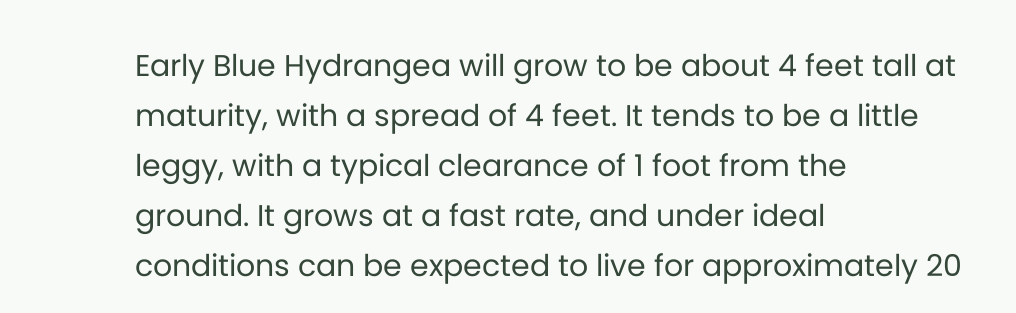Early Blue Hydrangea will grow to be about 4 feet tall at maturity, with a spread of 4 feet. It tends to be a little leggy, with a typical clearance of 1 foot from the ground. It grows at a fast rate, and under ideal conditions can be expected to live for approximately 20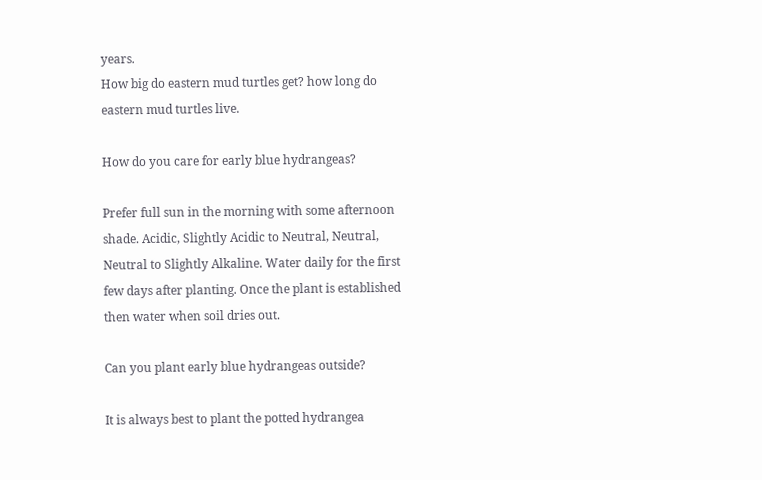years.
How big do eastern mud turtles get? how long do eastern mud turtles live.

How do you care for early blue hydrangeas?

Prefer full sun in the morning with some afternoon shade. Acidic, Slightly Acidic to Neutral, Neutral, Neutral to Slightly Alkaline. Water daily for the first few days after planting. Once the plant is established then water when soil dries out.

Can you plant early blue hydrangeas outside?

It is always best to plant the potted hydrangea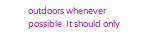outdoors whenever possible. It should only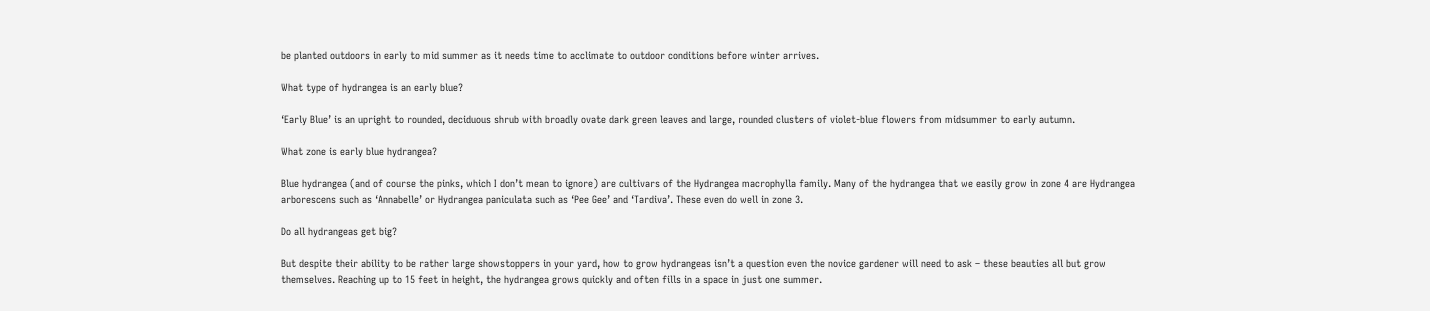be planted outdoors in early to mid summer as it needs time to acclimate to outdoor conditions before winter arrives.

What type of hydrangea is an early blue?

‘Early Blue’ is an upright to rounded, deciduous shrub with broadly ovate dark green leaves and large, rounded clusters of violet-blue flowers from midsummer to early autumn.

What zone is early blue hydrangea?

Blue hydrangea (and of course the pinks, which I don’t mean to ignore) are cultivars of the Hydrangea macrophylla family. Many of the hydrangea that we easily grow in zone 4 are Hydrangea arborescens such as ‘Annabelle’ or Hydrangea paniculata such as ‘Pee Gee’ and ‘Tardiva’. These even do well in zone 3.

Do all hydrangeas get big?

But despite their ability to be rather large showstoppers in your yard, how to grow hydrangeas isn’t a question even the novice gardener will need to ask – these beauties all but grow themselves. Reaching up to 15 feet in height, the hydrangea grows quickly and often fills in a space in just one summer.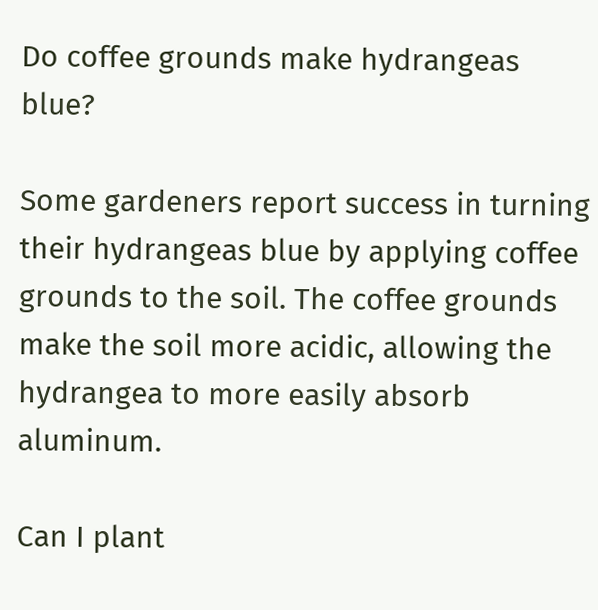Do coffee grounds make hydrangeas blue?

Some gardeners report success in turning their hydrangeas blue by applying coffee grounds to the soil. The coffee grounds make the soil more acidic, allowing the hydrangea to more easily absorb aluminum.

Can I plant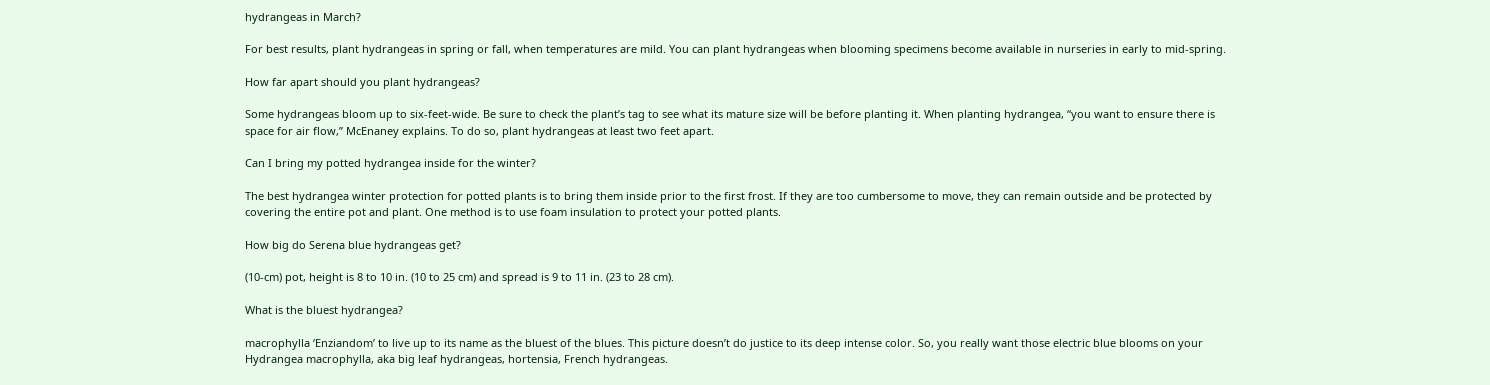hydrangeas in March?

For best results, plant hydrangeas in spring or fall, when temperatures are mild. You can plant hydrangeas when blooming specimens become available in nurseries in early to mid-spring.

How far apart should you plant hydrangeas?

Some hydrangeas bloom up to six-feet-wide. Be sure to check the plant’s tag to see what its mature size will be before planting it. When planting hydrangea, “you want to ensure there is space for air flow,” McEnaney explains. To do so, plant hydrangeas at least two feet apart.

Can I bring my potted hydrangea inside for the winter?

The best hydrangea winter protection for potted plants is to bring them inside prior to the first frost. If they are too cumbersome to move, they can remain outside and be protected by covering the entire pot and plant. One method is to use foam insulation to protect your potted plants.

How big do Serena blue hydrangeas get?

(10-cm) pot, height is 8 to 10 in. (10 to 25 cm) and spread is 9 to 11 in. (23 to 28 cm).

What is the bluest hydrangea?

macrophylla ‘Enziandom’ to live up to its name as the bluest of the blues. This picture doesn’t do justice to its deep intense color. So, you really want those electric blue blooms on your Hydrangea macrophylla, aka big leaf hydrangeas, hortensia, French hydrangeas.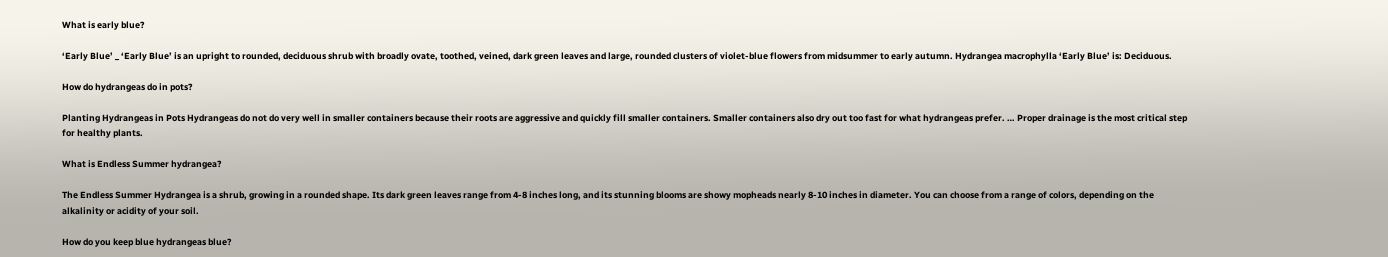What is early blue?

‘Early Blue’ _ ‘Early Blue’ is an upright to rounded, deciduous shrub with broadly ovate, toothed, veined, dark green leaves and large, rounded clusters of violet-blue flowers from midsummer to early autumn. Hydrangea macrophylla ‘Early Blue’ is: Deciduous.

How do hydrangeas do in pots?

Planting Hydrangeas in Pots Hydrangeas do not do very well in smaller containers because their roots are aggressive and quickly fill smaller containers. Smaller containers also dry out too fast for what hydrangeas prefer. … Proper drainage is the most critical step for healthy plants.

What is Endless Summer hydrangea?

The Endless Summer Hydrangea is a shrub, growing in a rounded shape. Its dark green leaves range from 4-8 inches long, and its stunning blooms are showy mopheads nearly 8-10 inches in diameter. You can choose from a range of colors, depending on the alkalinity or acidity of your soil.

How do you keep blue hydrangeas blue?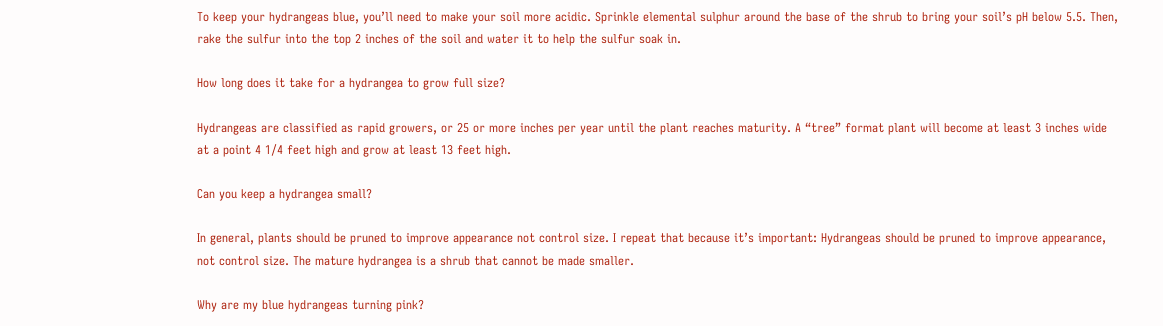To keep your hydrangeas blue, you’ll need to make your soil more acidic. Sprinkle elemental sulphur around the base of the shrub to bring your soil’s pH below 5.5. Then, rake the sulfur into the top 2 inches of the soil and water it to help the sulfur soak in.

How long does it take for a hydrangea to grow full size?

Hydrangeas are classified as rapid growers, or 25 or more inches per year until the plant reaches maturity. A “tree” format plant will become at least 3 inches wide at a point 4 1/4 feet high and grow at least 13 feet high.

Can you keep a hydrangea small?

In general, plants should be pruned to improve appearance not control size. I repeat that because it’s important: Hydrangeas should be pruned to improve appearance, not control size. The mature hydrangea is a shrub that cannot be made smaller.

Why are my blue hydrangeas turning pink?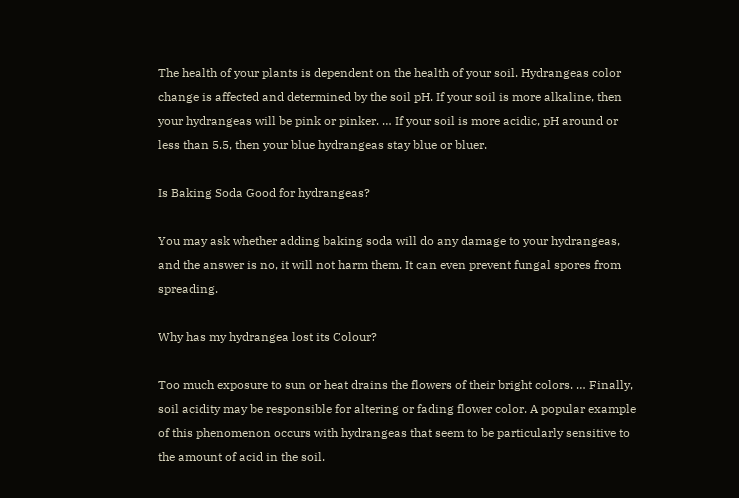The health of your plants is dependent on the health of your soil. Hydrangeas color change is affected and determined by the soil pH. If your soil is more alkaline, then your hydrangeas will be pink or pinker. … If your soil is more acidic, pH around or less than 5.5, then your blue hydrangeas stay blue or bluer.

Is Baking Soda Good for hydrangeas?

You may ask whether adding baking soda will do any damage to your hydrangeas, and the answer is no, it will not harm them. It can even prevent fungal spores from spreading.

Why has my hydrangea lost its Colour?

Too much exposure to sun or heat drains the flowers of their bright colors. … Finally, soil acidity may be responsible for altering or fading flower color. A popular example of this phenomenon occurs with hydrangeas that seem to be particularly sensitive to the amount of acid in the soil.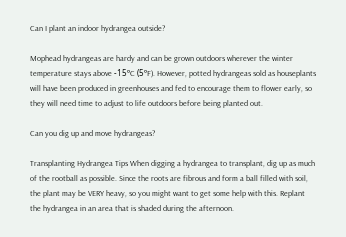Can I plant an indoor hydrangea outside?

Mophead hydrangeas are hardy and can be grown outdoors wherever the winter temperature stays above -15ºC (5ºF). However, potted hydrangeas sold as houseplants will have been produced in greenhouses and fed to encourage them to flower early, so they will need time to adjust to life outdoors before being planted out.

Can you dig up and move hydrangeas?

Transplanting Hydrangea Tips When digging a hydrangea to transplant, dig up as much of the rootball as possible. Since the roots are fibrous and form a ball filled with soil, the plant may be VERY heavy, so you might want to get some help with this. Replant the hydrangea in an area that is shaded during the afternoon.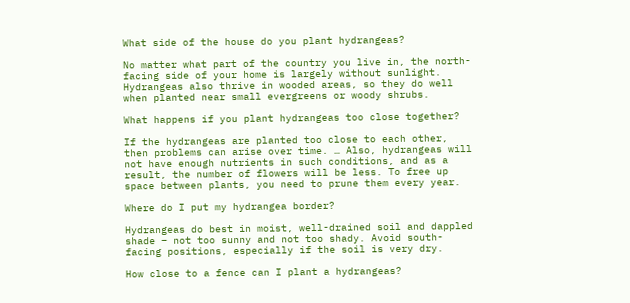What side of the house do you plant hydrangeas?

No matter what part of the country you live in, the north-facing side of your home is largely without sunlight. Hydrangeas also thrive in wooded areas, so they do well when planted near small evergreens or woody shrubs.

What happens if you plant hydrangeas too close together?

If the hydrangeas are planted too close to each other, then problems can arise over time. … Also, hydrangeas will not have enough nutrients in such conditions, and as a result, the number of flowers will be less. To free up space between plants, you need to prune them every year.

Where do I put my hydrangea border?

Hydrangeas do best in moist, well-drained soil and dappled shade – not too sunny and not too shady. Avoid south-facing positions, especially if the soil is very dry.

How close to a fence can I plant a hydrangeas?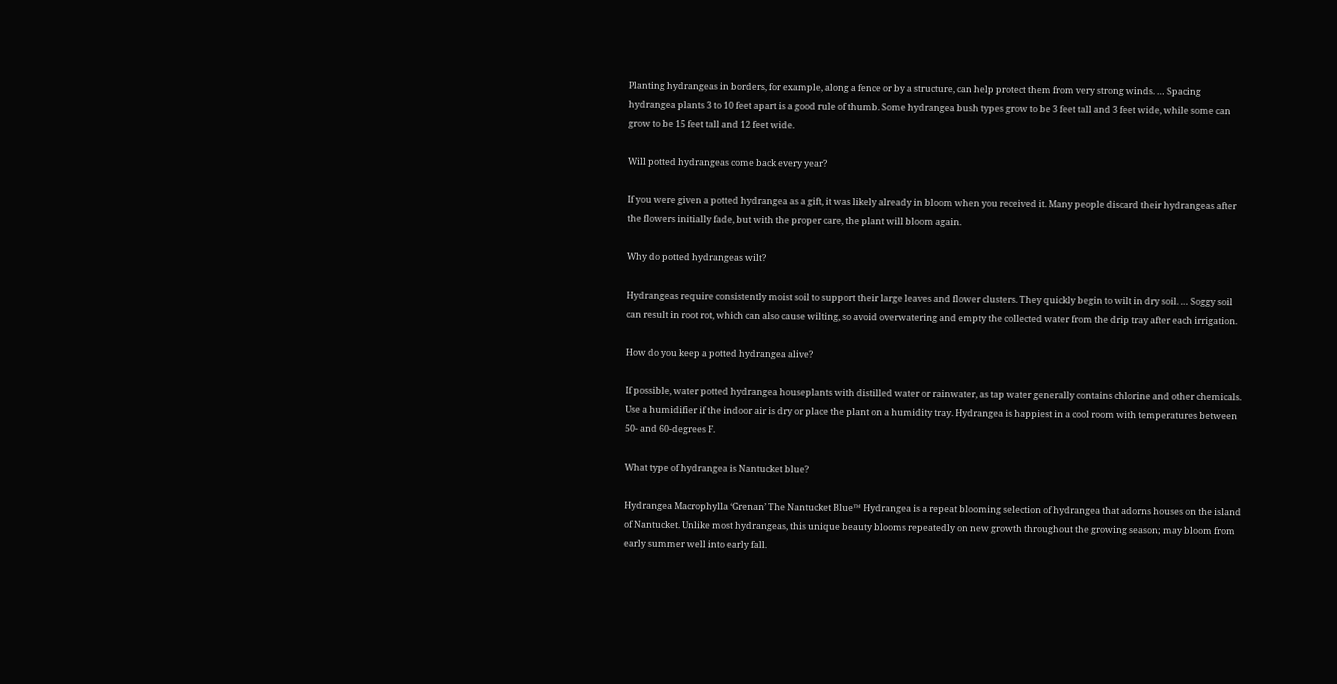Planting hydrangeas in borders, for example, along a fence or by a structure, can help protect them from very strong winds. … Spacing hydrangea plants 3 to 10 feet apart is a good rule of thumb. Some hydrangea bush types grow to be 3 feet tall and 3 feet wide, while some can grow to be 15 feet tall and 12 feet wide.

Will potted hydrangeas come back every year?

If you were given a potted hydrangea as a gift, it was likely already in bloom when you received it. Many people discard their hydrangeas after the flowers initially fade, but with the proper care, the plant will bloom again.

Why do potted hydrangeas wilt?

Hydrangeas require consistently moist soil to support their large leaves and flower clusters. They quickly begin to wilt in dry soil. … Soggy soil can result in root rot, which can also cause wilting, so avoid overwatering and empty the collected water from the drip tray after each irrigation.

How do you keep a potted hydrangea alive?

If possible, water potted hydrangea houseplants with distilled water or rainwater, as tap water generally contains chlorine and other chemicals. Use a humidifier if the indoor air is dry or place the plant on a humidity tray. Hydrangea is happiest in a cool room with temperatures between 50- and 60-degrees F.

What type of hydrangea is Nantucket blue?

Hydrangea Macrophylla ‘Grenan’ The Nantucket Blue™ Hydrangea is a repeat blooming selection of hydrangea that adorns houses on the island of Nantucket. Unlike most hydrangeas, this unique beauty blooms repeatedly on new growth throughout the growing season; may bloom from early summer well into early fall.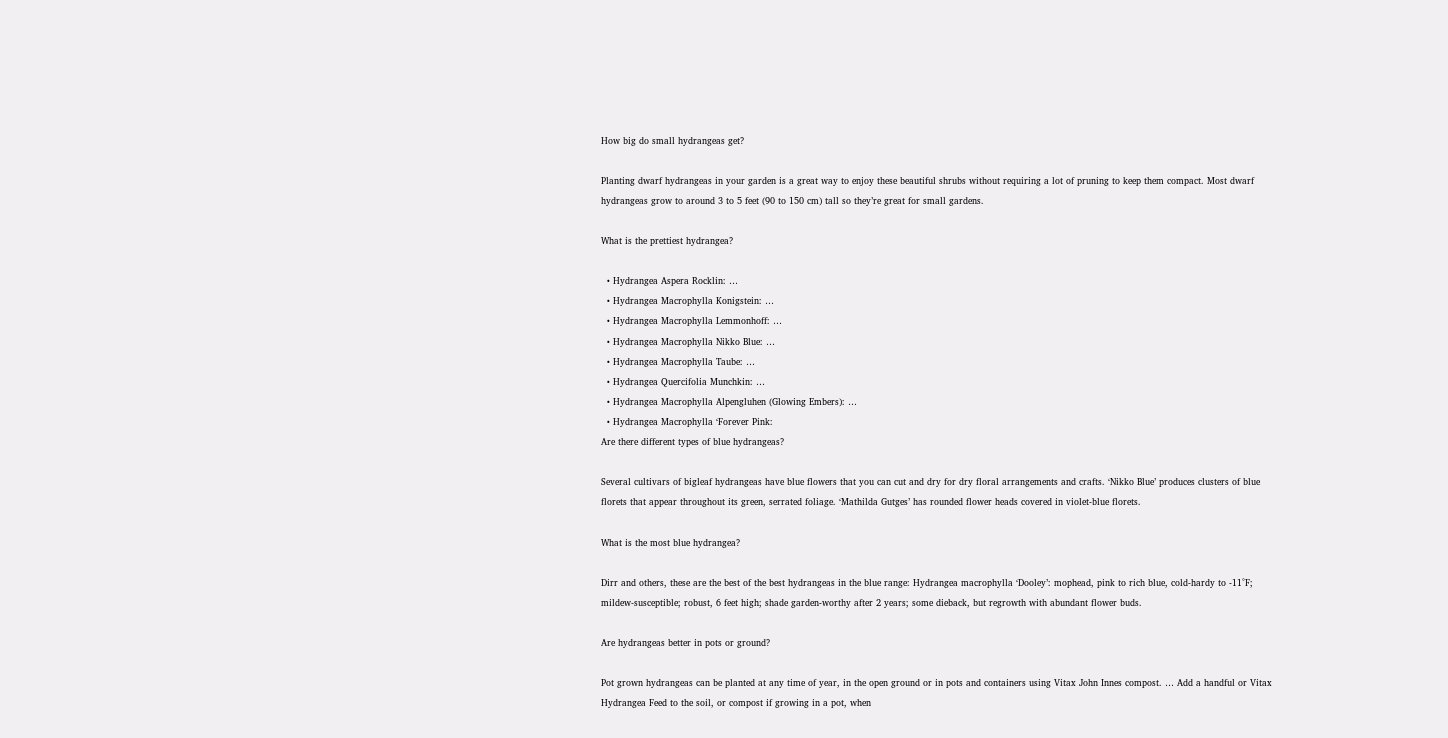How big do small hydrangeas get?

Planting dwarf hydrangeas in your garden is a great way to enjoy these beautiful shrubs without requiring a lot of pruning to keep them compact. Most dwarf hydrangeas grow to around 3 to 5 feet (90 to 150 cm) tall so they’re great for small gardens.

What is the prettiest hydrangea?

  • Hydrangea Aspera Rocklin: …
  • Hydrangea Macrophylla Konigstein: …
  • Hydrangea Macrophylla Lemmonhoff: …
  • Hydrangea Macrophylla Nikko Blue: …
  • Hydrangea Macrophylla Taube: …
  • Hydrangea Quercifolia Munchkin: …
  • Hydrangea Macrophylla Alpengluhen (Glowing Embers): …
  • Hydrangea Macrophylla ‘Forever Pink:
Are there different types of blue hydrangeas?

Several cultivars of bigleaf hydrangeas have blue flowers that you can cut and dry for dry floral arrangements and crafts. ‘Nikko Blue’ produces clusters of blue florets that appear throughout its green, serrated foliage. ‘Mathilda Gutges’ has rounded flower heads covered in violet-blue florets.

What is the most blue hydrangea?

Dirr and others, these are the best of the best hydrangeas in the blue range: Hydrangea macrophylla ‘Dooley’: mophead, pink to rich blue, cold-hardy to -11°F; mildew-susceptible; robust, 6 feet high; shade garden-worthy after 2 years; some dieback, but regrowth with abundant flower buds.

Are hydrangeas better in pots or ground?

Pot grown hydrangeas can be planted at any time of year, in the open ground or in pots and containers using Vitax John Innes compost. … Add a handful or Vitax Hydrangea Feed to the soil, or compost if growing in a pot, when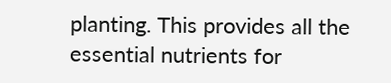planting. This provides all the essential nutrients for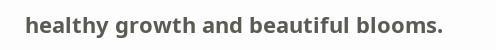healthy growth and beautiful blooms.